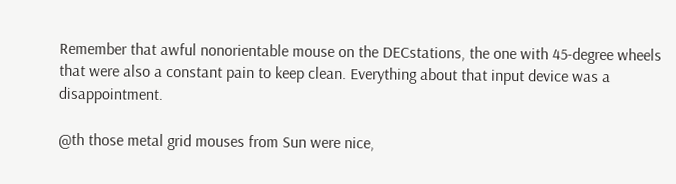Remember that awful nonorientable mouse on the DECstations, the one with 45-degree wheels that were also a constant pain to keep clean. Everything about that input device was a disappointment.

@th those metal grid mouses from Sun were nice,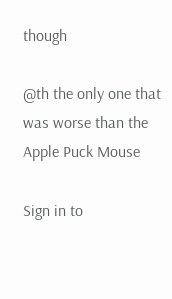though

@th the only one that was worse than the Apple Puck Mouse

Sign in to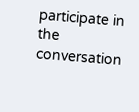participate in the conversation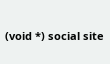(void *) social site